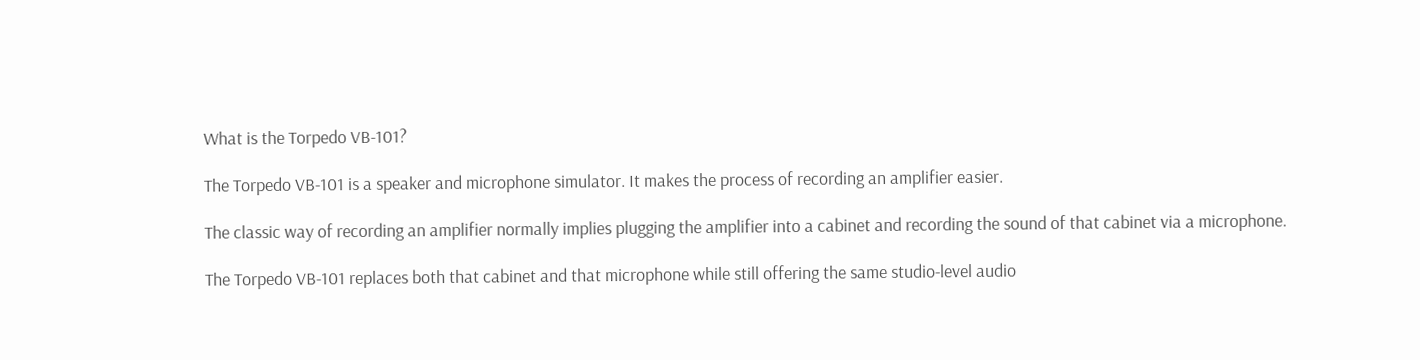What is the Torpedo VB-101?

The Torpedo VB-101 is a speaker and microphone simulator. It makes the process of recording an amplifier easier.

The classic way of recording an amplifier normally implies plugging the amplifier into a cabinet and recording the sound of that cabinet via a microphone.

The Torpedo VB-101 replaces both that cabinet and that microphone while still offering the same studio-level audio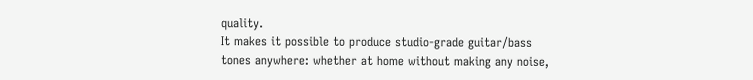quality.
It makes it possible to produce studio-grade guitar/bass tones anywhere: whether at home without making any noise,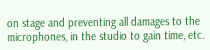on stage and preventing all damages to the microphones, in the studio to gain time, etc.